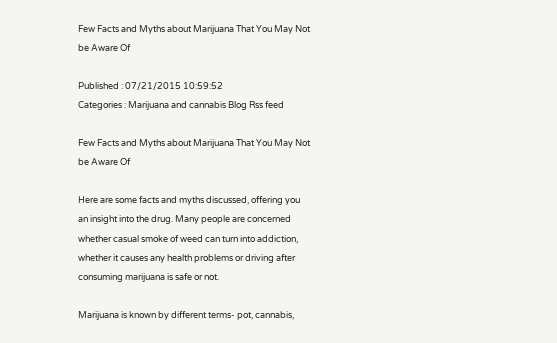Few Facts and Myths about Marijuana That You May Not be Aware Of

Published : 07/21/2015 10:59:52
Categories : Marijuana and cannabis Blog Rss feed

Few Facts and Myths about Marijuana That You May Not be Aware Of

Here are some facts and myths discussed, offering you an insight into the drug. Many people are concerned whether casual smoke of weed can turn into addiction, whether it causes any health problems or driving after consuming marijuana is safe or not.

Marijuana is known by different terms- pot, cannabis,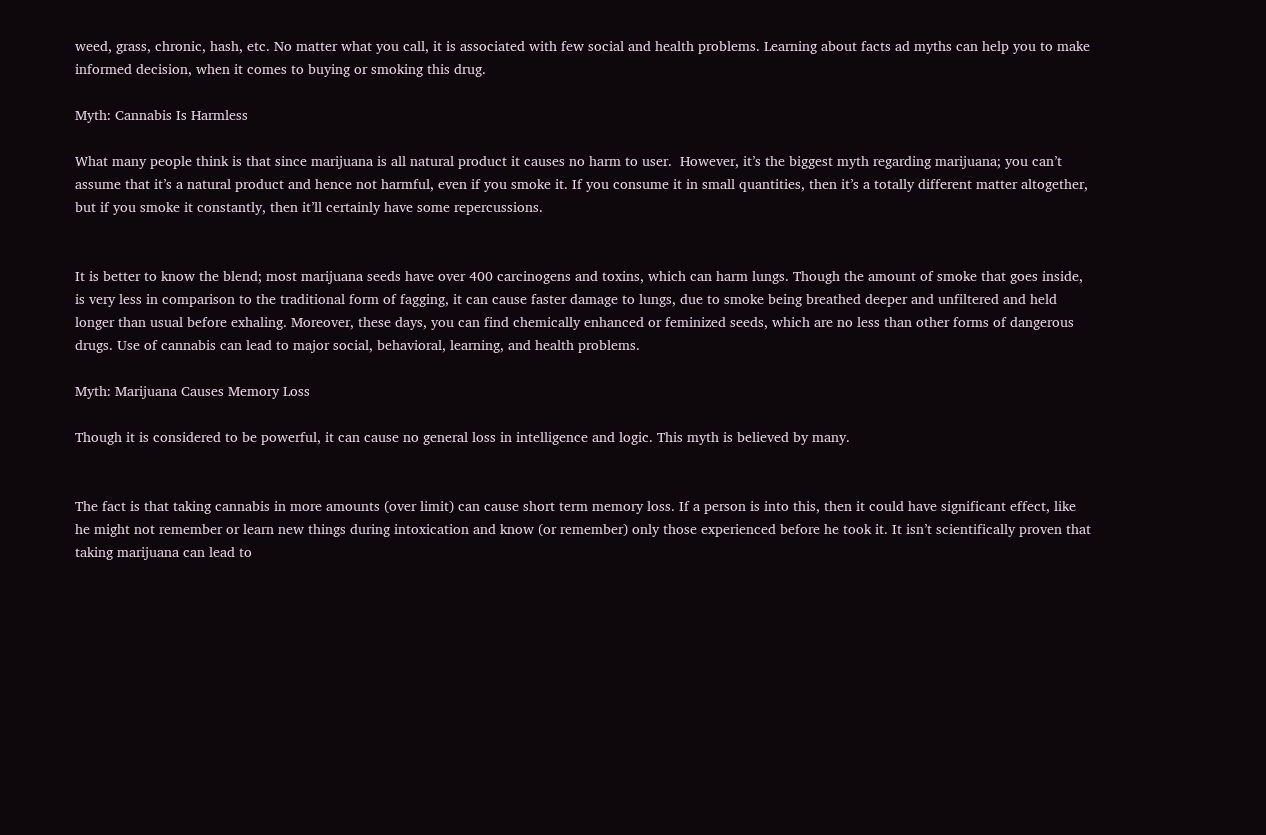weed, grass, chronic, hash, etc. No matter what you call, it is associated with few social and health problems. Learning about facts ad myths can help you to make informed decision, when it comes to buying or smoking this drug.

Myth: Cannabis Is Harmless

What many people think is that since marijuana is all natural product it causes no harm to user.  However, it’s the biggest myth regarding marijuana; you can’t assume that it’s a natural product and hence not harmful, even if you smoke it. If you consume it in small quantities, then it’s a totally different matter altogether, but if you smoke it constantly, then it’ll certainly have some repercussions.


It is better to know the blend; most marijuana seeds have over 400 carcinogens and toxins, which can harm lungs. Though the amount of smoke that goes inside, is very less in comparison to the traditional form of fagging, it can cause faster damage to lungs, due to smoke being breathed deeper and unfiltered and held longer than usual before exhaling. Moreover, these days, you can find chemically enhanced or feminized seeds, which are no less than other forms of dangerous drugs. Use of cannabis can lead to major social, behavioral, learning, and health problems.

Myth: Marijuana Causes Memory Loss

Though it is considered to be powerful, it can cause no general loss in intelligence and logic. This myth is believed by many.


The fact is that taking cannabis in more amounts (over limit) can cause short term memory loss. If a person is into this, then it could have significant effect, like he might not remember or learn new things during intoxication and know (or remember) only those experienced before he took it. It isn’t scientifically proven that taking marijuana can lead to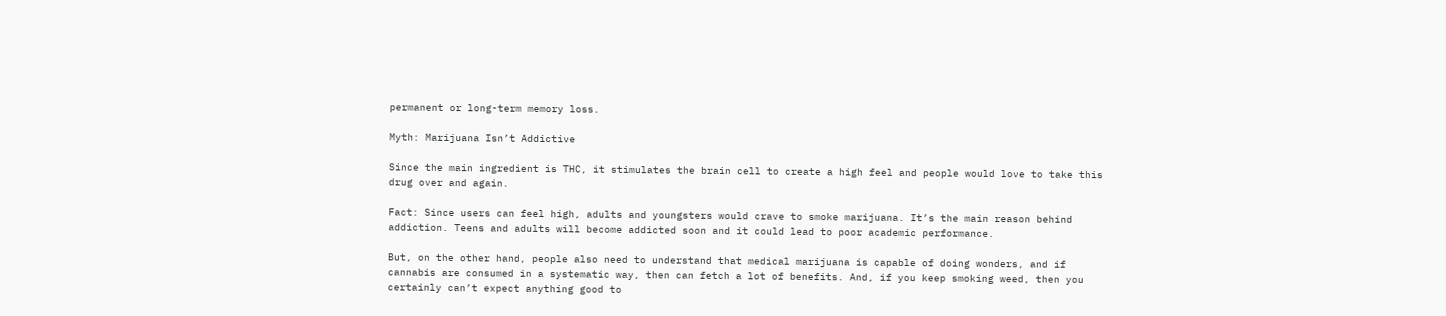permanent or long-term memory loss.

Myth: Marijuana Isn’t Addictive

Since the main ingredient is THC, it stimulates the brain cell to create a high feel and people would love to take this drug over and again.

Fact: Since users can feel high, adults and youngsters would crave to smoke marijuana. It’s the main reason behind addiction. Teens and adults will become addicted soon and it could lead to poor academic performance.

But, on the other hand, people also need to understand that medical marijuana is capable of doing wonders, and if cannabis are consumed in a systematic way, then can fetch a lot of benefits. And, if you keep smoking weed, then you certainly can’t expect anything good to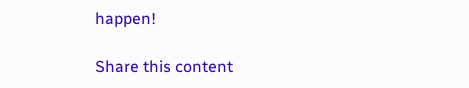happen!

Share this content